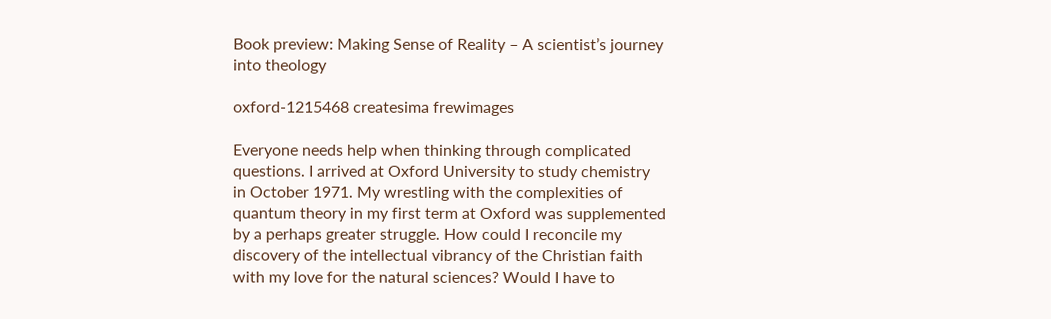Book preview: Making Sense of Reality – A scientist’s journey into theology

oxford-1215468 createsima frewimages

Everyone needs help when thinking through complicated questions. I arrived at Oxford University to study chemistry in October 1971. My wrestling with the complexities of quantum theory in my first term at Oxford was supplemented by a perhaps greater struggle. How could I reconcile my discovery of the intellectual vibrancy of the Christian faith with my love for the natural sciences? Would I have to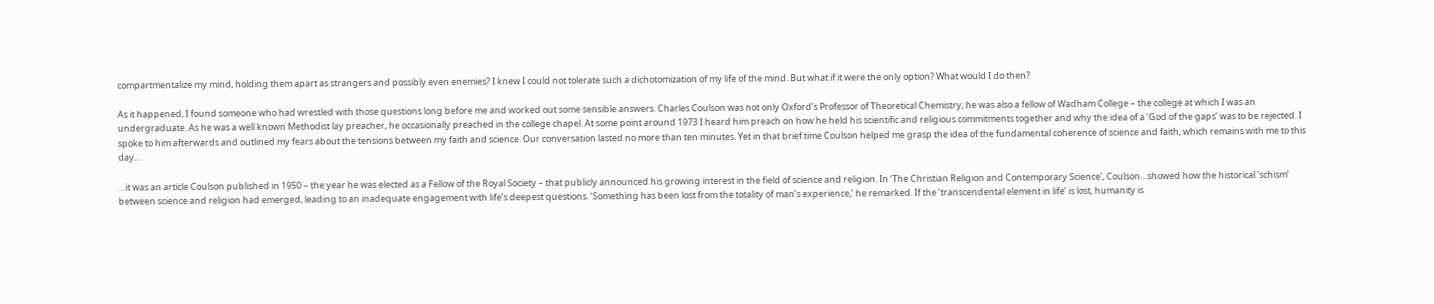compartmentalize my mind, holding them apart as strangers and possibly even enemies? I knew I could not tolerate such a dichotomization of my life of the mind. But what if it were the only option? What would I do then?

As it happened, I found someone who had wrestled with those questions long before me and worked out some sensible answers. Charles Coulson was not only Oxford’s Professor of Theoretical Chemistry; he was also a fellow of Wadham College – the college at which I was an undergraduate. As he was a well known Methodist lay preacher, he occasionally preached in the college chapel. At some point around 1973 I heard him preach on how he held his scientific and religious commitments together and why the idea of a ‘God of the gaps’ was to be rejected. I spoke to him afterwards and outlined my fears about the tensions between my faith and science. Our conversation lasted no more than ten minutes. Yet in that brief time Coulson helped me grasp the idea of the fundamental coherence of science and faith, which remains with me to this day…

…it was an article Coulson published in 1950 – the year he was elected as a Fellow of the Royal Society – that publicly announced his growing interest in the field of science and religion. In ‘The Christian Religion and Contemporary Science’, Coulson…showed how the historical ‘schism’ between science and religion had emerged, leading to an inadequate engagement with life’s deepest questions. ‘Something has been lost from the totality of man’s experience,’ he remarked. If the ‘transcendental element in life’ is lost, humanity is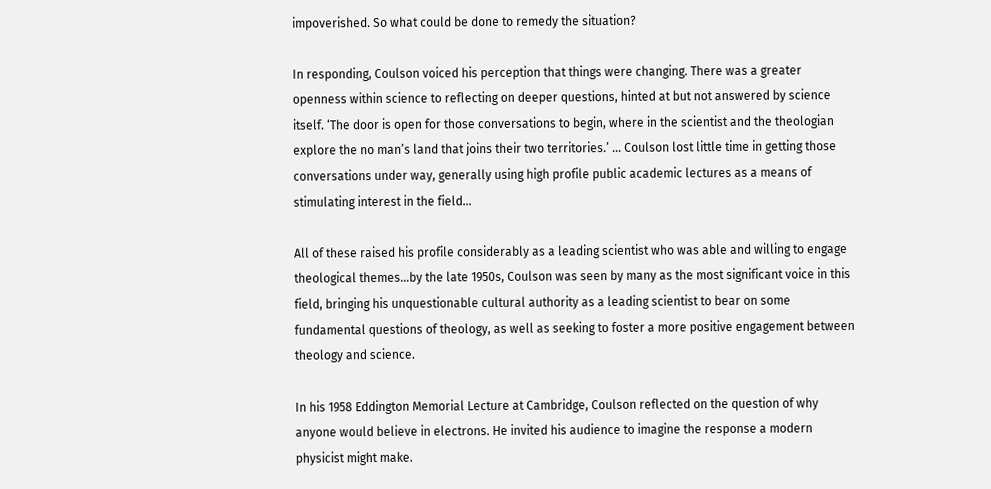impoverished. So what could be done to remedy the situation?

In responding, Coulson voiced his perception that things were changing. There was a greater openness within science to reflecting on deeper questions, hinted at but not answered by science itself. ‘The door is open for those conversations to begin, where in the scientist and the theologian explore the no man’s land that joins their two territories.’ … Coulson lost little time in getting those conversations under way, generally using high profile public academic lectures as a means of stimulating interest in the field…

All of these raised his profile considerably as a leading scientist who was able and willing to engage theological themes…by the late 1950s, Coulson was seen by many as the most significant voice in this field, bringing his unquestionable cultural authority as a leading scientist to bear on some fundamental questions of theology, as well as seeking to foster a more positive engagement between theology and science.

In his 1958 Eddington Memorial Lecture at Cambridge, Coulson reflected on the question of why anyone would believe in electrons. He invited his audience to imagine the response a modern physicist might make.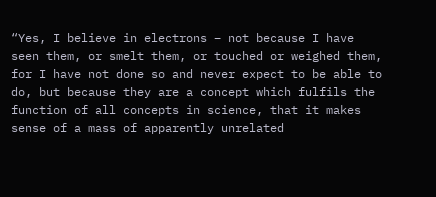“Yes, I believe in electrons – not because I have seen them, or smelt them, or touched or weighed them, for I have not done so and never expect to be able to do, but because they are a concept which fulfils the function of all concepts in science, that it makes sense of a mass of apparently unrelated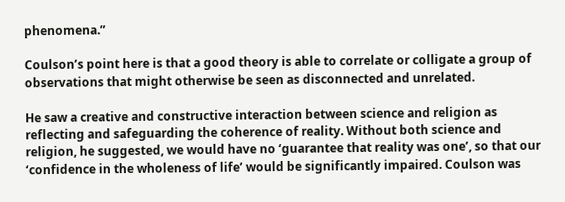phenomena.”

Coulson’s point here is that a good theory is able to correlate or colligate a group of observations that might otherwise be seen as disconnected and unrelated.

He saw a creative and constructive interaction between science and religion as reflecting and safeguarding the coherence of reality. Without both science and religion, he suggested, we would have no ‘guarantee that reality was one’, so that our ‘confidence in the wholeness of life’ would be significantly impaired. Coulson was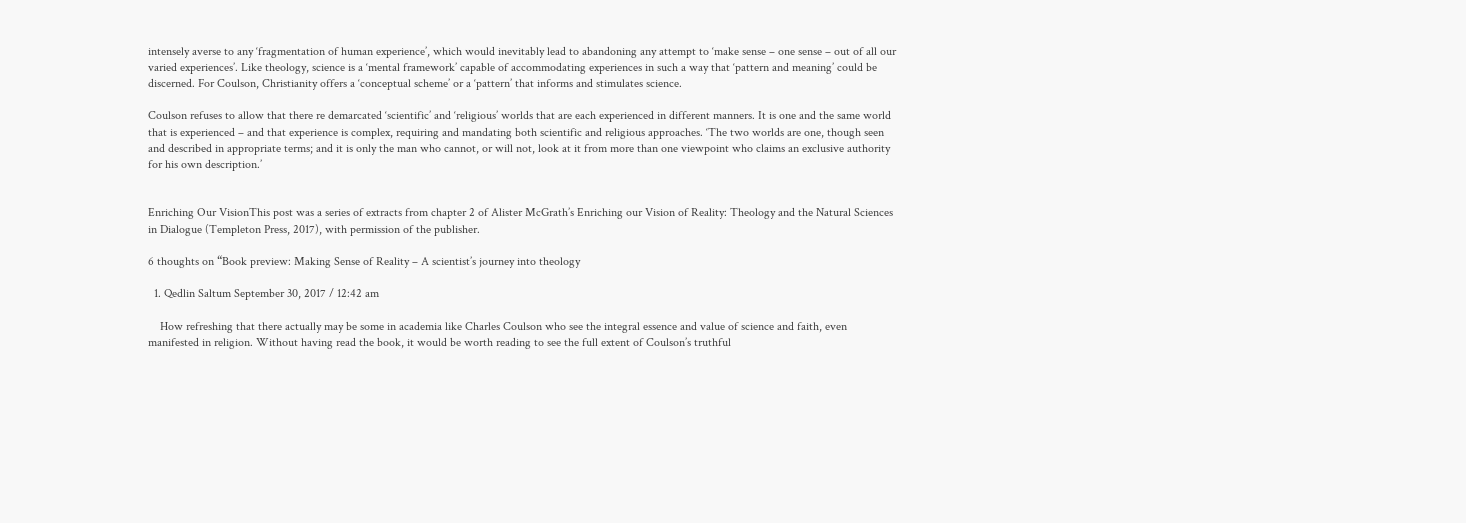intensely averse to any ‘fragmentation of human experience’, which would inevitably lead to abandoning any attempt to ‘make sense – one sense – out of all our varied experiences’. Like theology, science is a ‘mental framework’ capable of accommodating experiences in such a way that ‘pattern and meaning’ could be discerned. For Coulson, Christianity offers a ‘conceptual scheme’ or a ‘pattern’ that informs and stimulates science.

Coulson refuses to allow that there re demarcated ‘scientific’ and ‘religious’ worlds that are each experienced in different manners. It is one and the same world that is experienced – and that experience is complex, requiring and mandating both scientific and religious approaches. ‘The two worlds are one, though seen and described in appropriate terms; and it is only the man who cannot, or will not, look at it from more than one viewpoint who claims an exclusive authority for his own description.’


Enriching Our VisionThis post was a series of extracts from chapter 2 of Alister McGrath’s Enriching our Vision of Reality: Theology and the Natural Sciences in Dialogue (Templeton Press, 2017), with permission of the publisher.

6 thoughts on “Book preview: Making Sense of Reality – A scientist’s journey into theology

  1. Qedlin Saltum September 30, 2017 / 12:42 am

    How refreshing that there actually may be some in academia like Charles Coulson who see the integral essence and value of science and faith, even manifested in religion. Without having read the book, it would be worth reading to see the full extent of Coulson’s truthful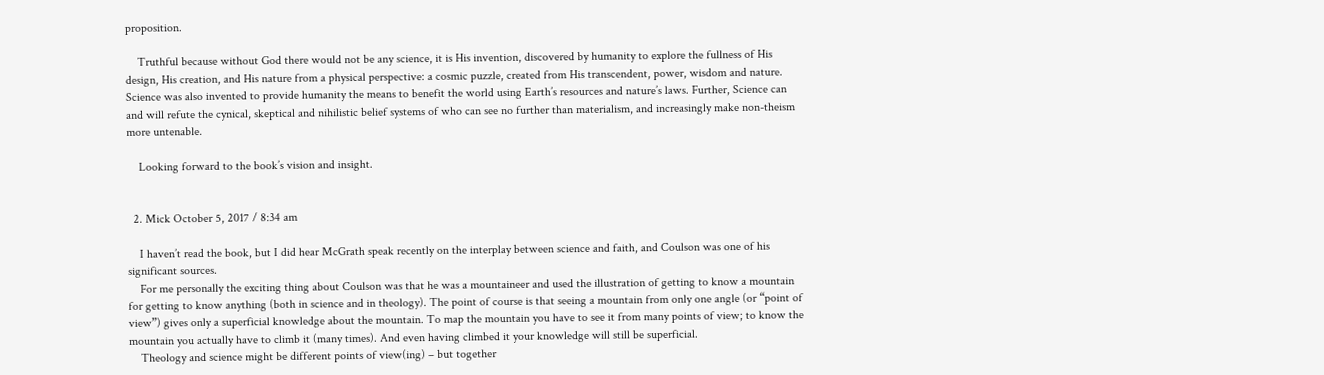proposition.

    Truthful because without God there would not be any science, it is His invention, discovered by humanity to explore the fullness of His design, His creation, and His nature from a physical perspective: a cosmic puzzle, created from His transcendent, power, wisdom and nature. Science was also invented to provide humanity the means to benefit the world using Earth’s resources and nature’s laws. Further, Science can and will refute the cynical, skeptical and nihilistic belief systems of who can see no further than materialism, and increasingly make non-theism more untenable.

    Looking forward to the book’s vision and insight.


  2. Mick October 5, 2017 / 8:34 am

    I haven’t read the book, but I did hear McGrath speak recently on the interplay between science and faith, and Coulson was one of his significant sources.
    For me personally the exciting thing about Coulson was that he was a mountaineer and used the illustration of getting to know a mountain for getting to know anything (both in science and in theology). The point of course is that seeing a mountain from only one angle (or “point of view”) gives only a superficial knowledge about the mountain. To map the mountain you have to see it from many points of view; to know the mountain you actually have to climb it (many times). And even having climbed it your knowledge will still be superficial.
    Theology and science might be different points of view(ing) – but together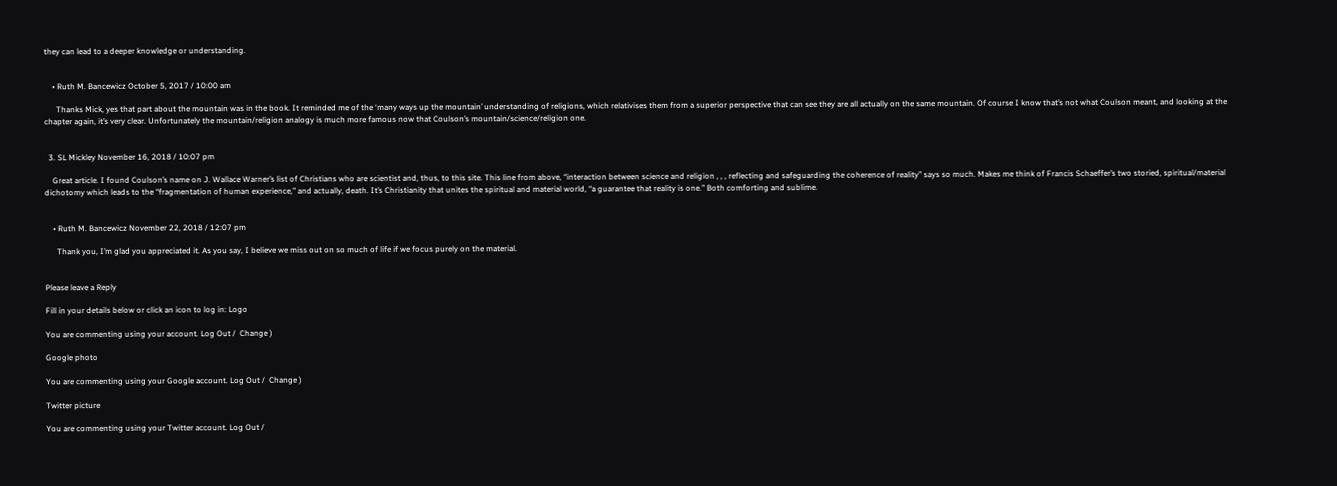they can lead to a deeper knowledge or understanding.


    • Ruth M. Bancewicz October 5, 2017 / 10:00 am

      Thanks Mick, yes that part about the mountain was in the book. It reminded me of the ‘many ways up the mountain’ understanding of religions, which relativises them from a superior perspective that can see they are all actually on the same mountain. Of course I know that’s not what Coulson meant, and looking at the chapter again, it’s very clear. Unfortunately the mountain/religion analogy is much more famous now that Coulson’s mountain/science/religion one.


  3. SL Mickley November 16, 2018 / 10:07 pm

    Great article. I found Coulson’s name on J. Wallace Warner’s list of Christians who are scientist and, thus, to this site. This line from above, “interaction between science and religion , , , reflecting and safeguarding the coherence of reality” says so much. Makes me think of Francis Schaeffer’s two storied, spiritual/material dichotomy which leads to the “fragmentation of human experience,” and actually, death. It’s Christianity that unites the spiritual and material world, “a guarantee that reality is one.” Both comforting and sublime.


    • Ruth M. Bancewicz November 22, 2018 / 12:07 pm

      Thank you, I’m glad you appreciated it. As you say, I believe we miss out on so much of life if we focus purely on the material.


Please leave a Reply

Fill in your details below or click an icon to log in: Logo

You are commenting using your account. Log Out /  Change )

Google photo

You are commenting using your Google account. Log Out /  Change )

Twitter picture

You are commenting using your Twitter account. Log Out /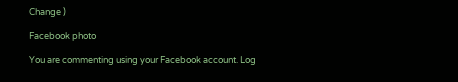Change )

Facebook photo

You are commenting using your Facebook account. Log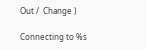Out /  Change )

Connecting to %s